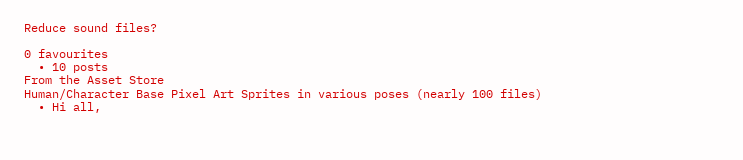Reduce sound files?

0 favourites
  • 10 posts
From the Asset Store
Human/Character Base Pixel Art Sprites in various poses (nearly 100 files)
  • Hi all,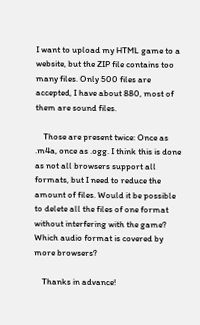I want to upload my HTML game to a website, but the ZIP file contains too many files. Only 500 files are accepted, I have about 880, most of them are sound files.

    Those are present twice: Once as .m4a, once as .ogg. I think this is done as not all browsers support all formats, but I need to reduce the amount of files. Would it be possible to delete all the files of one format without interfering with the game? Which audio format is covered by more browsers?

    Thanks in advance!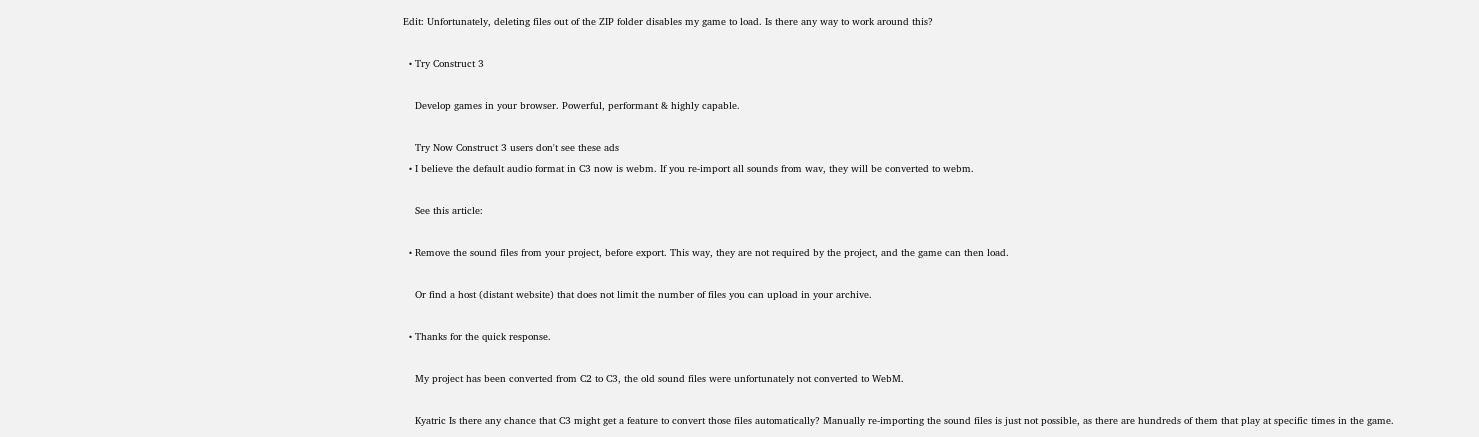Edit: Unfortunately, deleting files out of the ZIP folder disables my game to load. Is there any way to work around this?

  • Try Construct 3

    Develop games in your browser. Powerful, performant & highly capable.

    Try Now Construct 3 users don't see these ads
  • I believe the default audio format in C3 now is webm. If you re-import all sounds from wav, they will be converted to webm.

    See this article:

  • Remove the sound files from your project, before export. This way, they are not required by the project, and the game can then load.

    Or find a host (distant website) that does not limit the number of files you can upload in your archive.

  • Thanks for the quick response.

    My project has been converted from C2 to C3, the old sound files were unfortunately not converted to WebM.

    Kyatric Is there any chance that C3 might get a feature to convert those files automatically? Manually re-importing the sound files is just not possible, as there are hundreds of them that play at specific times in the game.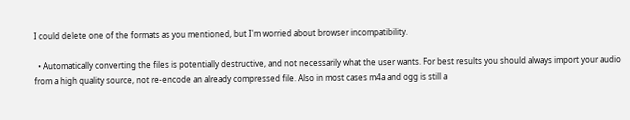I could delete one of the formats as you mentioned, but I'm worried about browser incompatibility.

  • Automatically converting the files is potentially destructive, and not necessarily what the user wants. For best results you should always import your audio from a high quality source, not re-encode an already compressed file. Also in most cases m4a and ogg is still a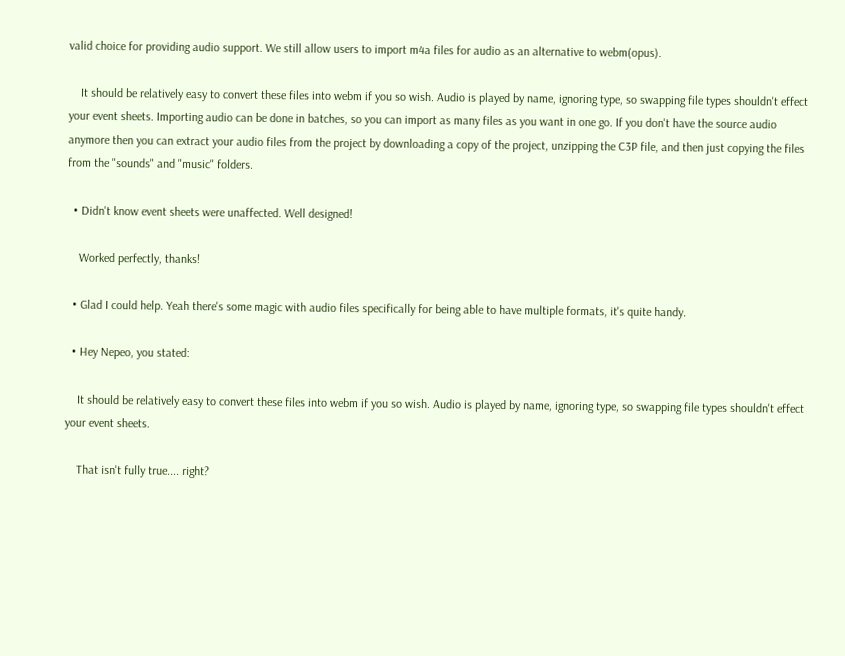valid choice for providing audio support. We still allow users to import m4a files for audio as an alternative to webm(opus).

    It should be relatively easy to convert these files into webm if you so wish. Audio is played by name, ignoring type, so swapping file types shouldn't effect your event sheets. Importing audio can be done in batches, so you can import as many files as you want in one go. If you don't have the source audio anymore then you can extract your audio files from the project by downloading a copy of the project, unzipping the C3P file, and then just copying the files from the "sounds" and "music" folders.

  • Didn't know event sheets were unaffected. Well designed!

    Worked perfectly, thanks!

  • Glad I could help. Yeah there's some magic with audio files specifically for being able to have multiple formats, it's quite handy.

  • Hey Nepeo, you stated:

    It should be relatively easy to convert these files into webm if you so wish. Audio is played by name, ignoring type, so swapping file types shouldn't effect your event sheets.

    That isn't fully true.... right?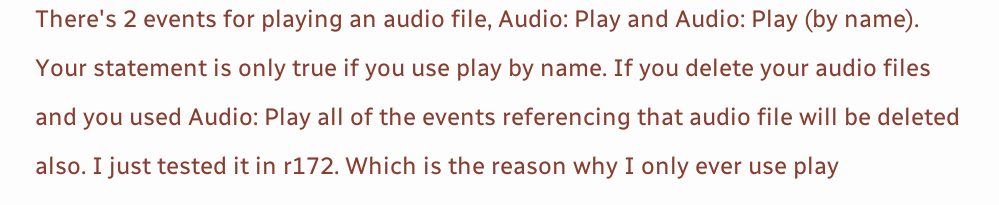There's 2 events for playing an audio file, Audio: Play and Audio: Play (by name). Your statement is only true if you use play by name. If you delete your audio files and you used Audio: Play all of the events referencing that audio file will be deleted also. I just tested it in r172. Which is the reason why I only ever use play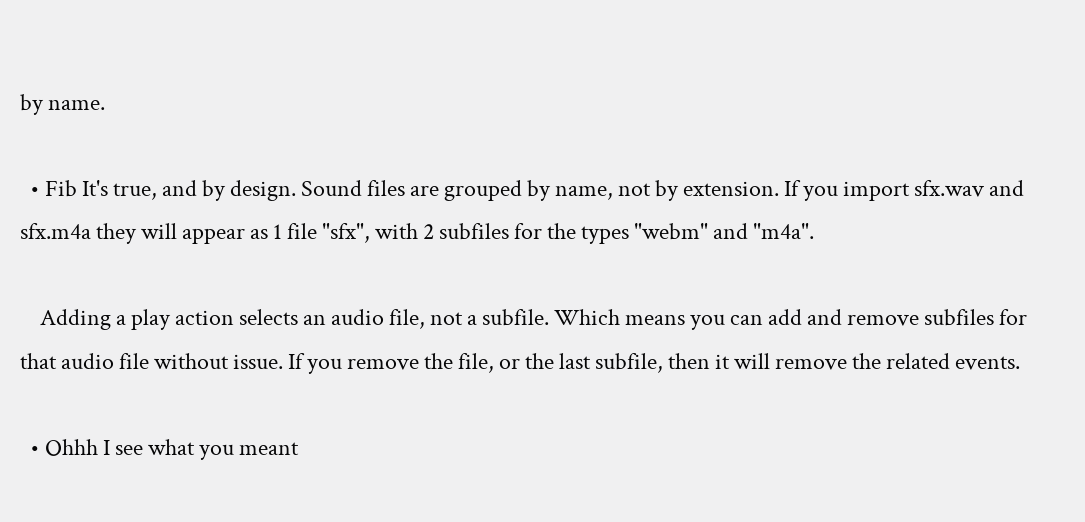by name.

  • Fib It's true, and by design. Sound files are grouped by name, not by extension. If you import sfx.wav and sfx.m4a they will appear as 1 file "sfx", with 2 subfiles for the types "webm" and "m4a".

    Adding a play action selects an audio file, not a subfile. Which means you can add and remove subfiles for that audio file without issue. If you remove the file, or the last subfile, then it will remove the related events.

  • Ohhh I see what you meant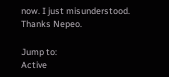now. I just misunderstood. Thanks Nepeo.

Jump to:
Active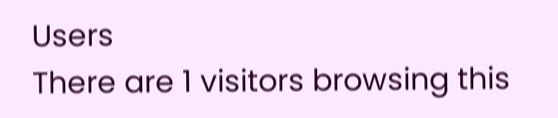Users
There are 1 visitors browsing this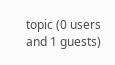topic (0 users and 1 guests)